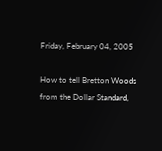Friday, February 04, 2005

How to tell Bretton Woods from the Dollar Standard,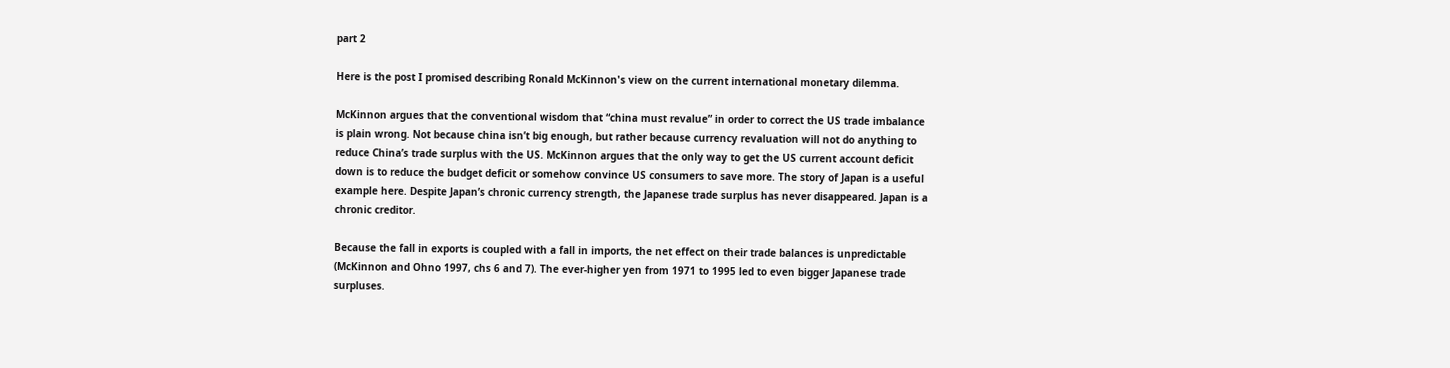part 2

Here is the post I promised describing Ronald McKinnon's view on the current international monetary dilemma.

McKinnon argues that the conventional wisdom that “china must revalue” in order to correct the US trade imbalance is plain wrong. Not because china isn’t big enough, but rather because currency revaluation will not do anything to reduce China’s trade surplus with the US. McKinnon argues that the only way to get the US current account deficit down is to reduce the budget deficit or somehow convince US consumers to save more. The story of Japan is a useful example here. Despite Japan’s chronic currency strength, the Japanese trade surplus has never disappeared. Japan is a chronic creditor.

Because the fall in exports is coupled with a fall in imports, the net effect on their trade balances is unpredictable (McKinnon and Ohno 1997, chs 6 and 7). The ever-higher yen from 1971 to 1995 led to even bigger Japanese trade surpluses.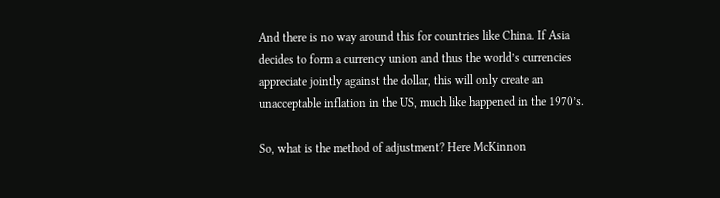And there is no way around this for countries like China. If Asia decides to form a currency union and thus the world’s currencies appreciate jointly against the dollar, this will only create an unacceptable inflation in the US, much like happened in the 1970’s.

So, what is the method of adjustment? Here McKinnon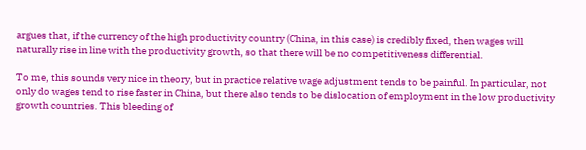argues that, if the currency of the high productivity country (China, in this case) is credibly fixed, then wages will naturally rise in line with the productivity growth, so that there will be no competitiveness differential.

To me, this sounds very nice in theory, but in practice relative wage adjustment tends to be painful. In particular, not only do wages tend to rise faster in China, but there also tends to be dislocation of employment in the low productivity growth countries. This bleeding of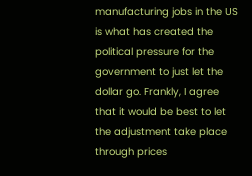manufacturing jobs in the US is what has created the political pressure for the government to just let the dollar go. Frankly, I agree that it would be best to let the adjustment take place through prices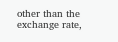other than the exchange rate,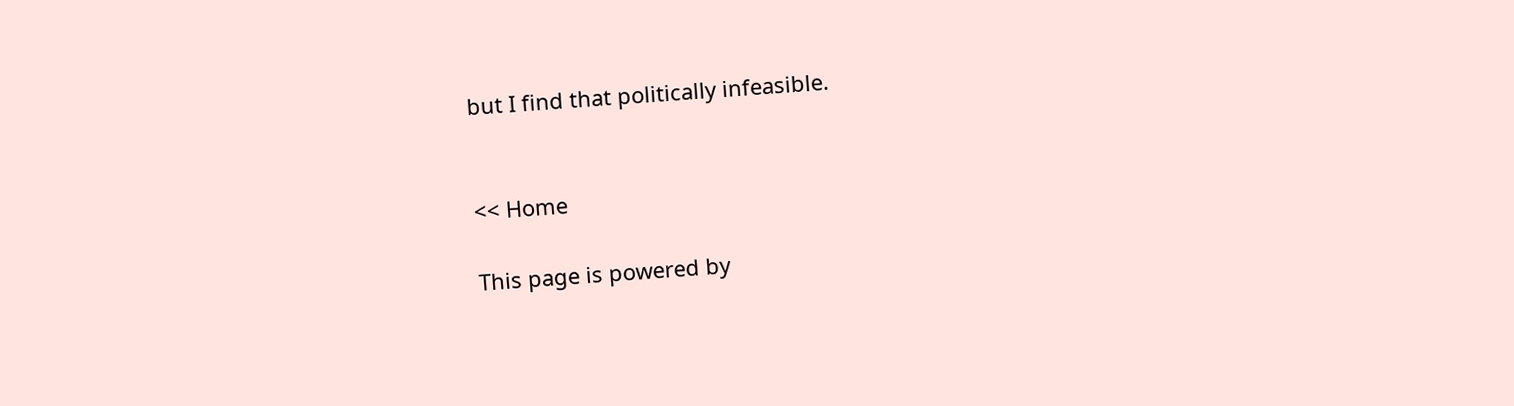but I find that politically infeasible.


<< Home

This page is powered by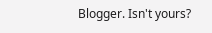Blogger. Isn't yours?